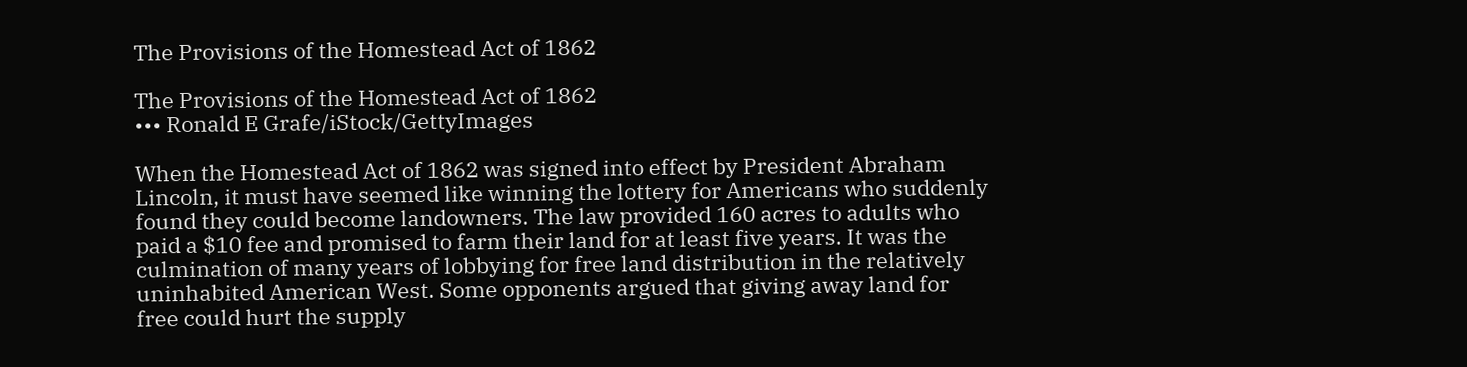The Provisions of the Homestead Act of 1862

The Provisions of the Homestead Act of 1862
••• Ronald E Grafe/iStock/GettyImages

When the Homestead Act of 1862 was signed into effect by President Abraham Lincoln, it must have seemed like winning the lottery for Americans who suddenly found they could become landowners. The law provided 160 acres to adults who paid a $10 fee and promised to farm their land for at least five years. It was the culmination of many years of lobbying for free land distribution in the relatively uninhabited American West. Some opponents argued that giving away land for free could hurt the supply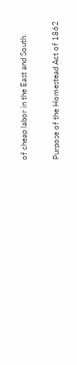of cheap labor in the East and South.

Purpose of the Homestead Act of 1862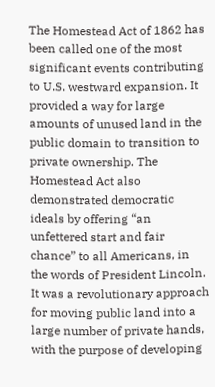The Homestead Act of 1862 has been called one of the most significant events contributing to U.S. westward expansion. It provided a way for large amounts of unused land in the public domain to transition to private ownership. The Homestead Act also demonstrated democratic ideals by offering “an unfettered start and fair chance” to all Americans, in the words of President Lincoln. It was a revolutionary approach for moving public land into a large number of private hands, with the purpose of developing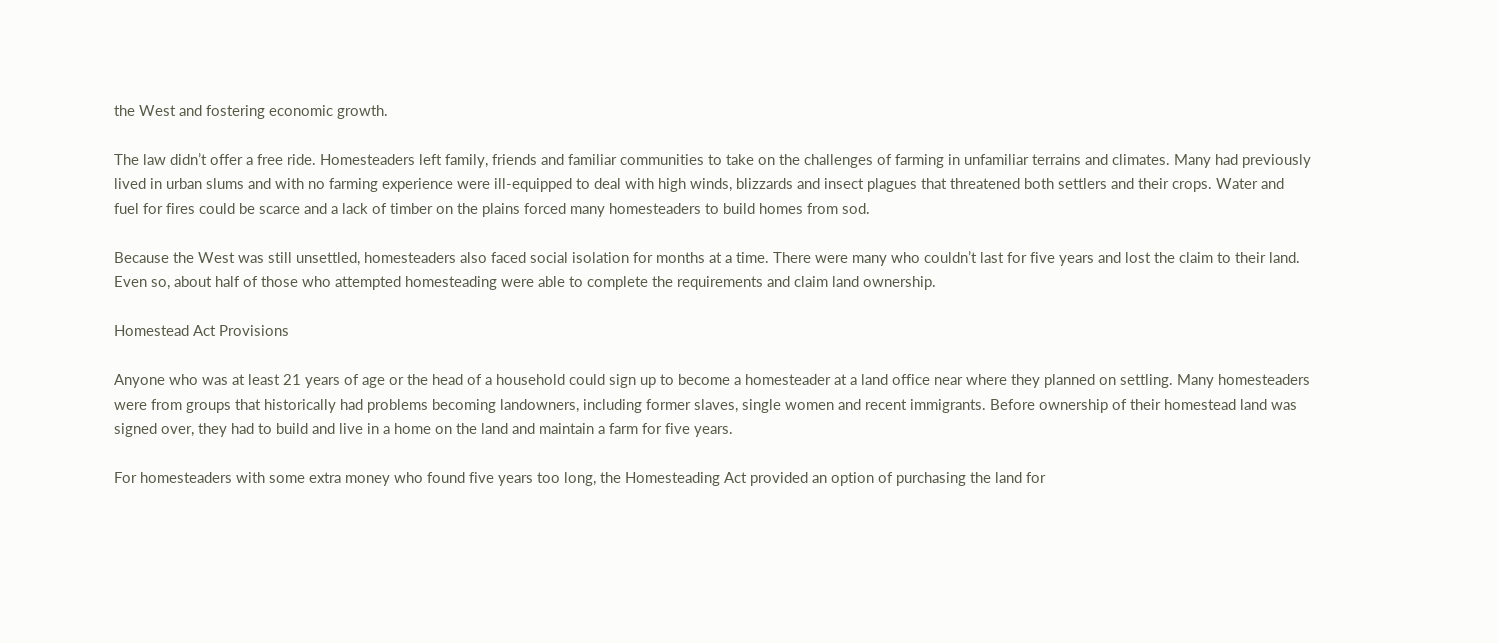the West and fostering economic growth.

The law didn’t offer a free ride. Homesteaders left family, friends and familiar communities to take on the challenges of farming in unfamiliar terrains and climates. Many had previously lived in urban slums and with no farming experience were ill-equipped to deal with high winds, blizzards and insect plagues that threatened both settlers and their crops. Water and fuel for fires could be scarce and a lack of timber on the plains forced many homesteaders to build homes from sod.

Because the West was still unsettled, homesteaders also faced social isolation for months at a time. There were many who couldn’t last for five years and lost the claim to their land. Even so, about half of those who attempted homesteading were able to complete the requirements and claim land ownership.

Homestead Act Provisions

Anyone who was at least 21 years of age or the head of a household could sign up to become a homesteader at a land office near where they planned on settling. Many homesteaders were from groups that historically had problems becoming landowners, including former slaves, single women and recent immigrants. Before ownership of their homestead land was signed over, they had to build and live in a home on the land and maintain a farm for five years.

For homesteaders with some extra money who found five years too long, the Homesteading Act provided an option of purchasing the land for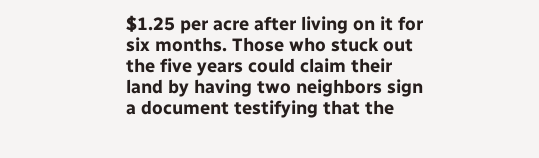$1.25 per acre after living on it for six months. Those who stuck out the five years could claim their land by having two neighbors sign a document testifying that the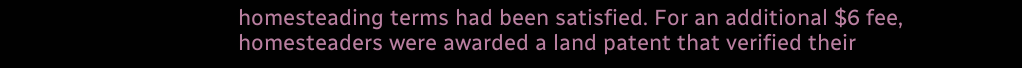homesteading terms had been satisfied. For an additional $6 fee, homesteaders were awarded a land patent that verified their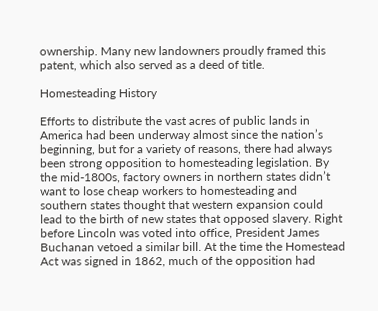ownership. Many new landowners proudly framed this patent, which also served as a deed of title.

Homesteading History

Efforts to distribute the vast acres of public lands in America had been underway almost since the nation’s beginning, but for a variety of reasons, there had always been strong opposition to homesteading legislation. By the mid-1800s, factory owners in northern states didn’t want to lose cheap workers to homesteading and southern states thought that western expansion could lead to the birth of new states that opposed slavery. Right before Lincoln was voted into office, President James Buchanan vetoed a similar bill. At the time the Homestead Act was signed in 1862, much of the opposition had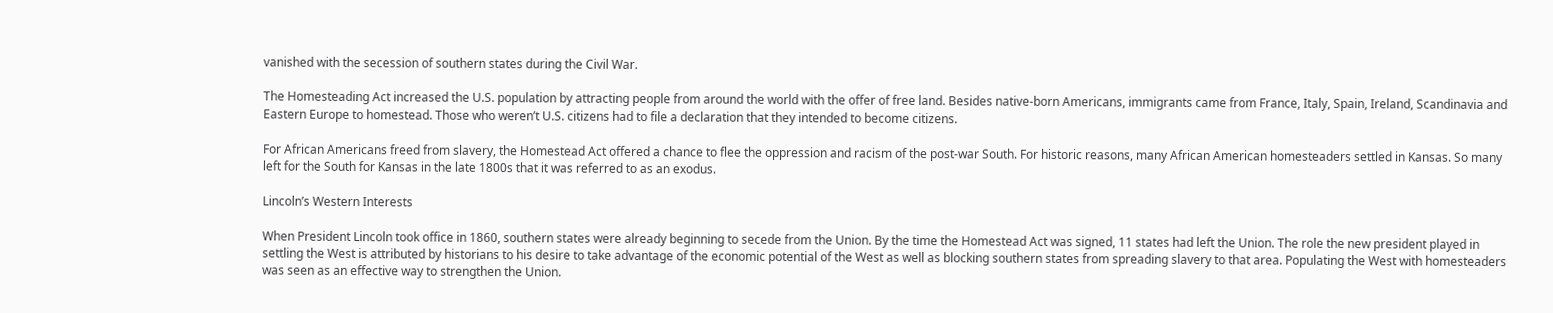vanished with the secession of southern states during the Civil War.

The Homesteading Act increased the U.S. population by attracting people from around the world with the offer of free land. Besides native-born Americans, immigrants came from France, Italy, Spain, Ireland, Scandinavia and Eastern Europe to homestead. Those who weren’t U.S. citizens had to file a declaration that they intended to become citizens.

For African Americans freed from slavery, the Homestead Act offered a chance to flee the oppression and racism of the post-war South. For historic reasons, many African American homesteaders settled in Kansas. So many left for the South for Kansas in the late 1800s that it was referred to as an exodus.

Lincoln’s Western Interests

When President Lincoln took office in 1860, southern states were already beginning to secede from the Union. By the time the Homestead Act was signed, 11 states had left the Union. The role the new president played in settling the West is attributed by historians to his desire to take advantage of the economic potential of the West as well as blocking southern states from spreading slavery to that area. Populating the West with homesteaders was seen as an effective way to strengthen the Union.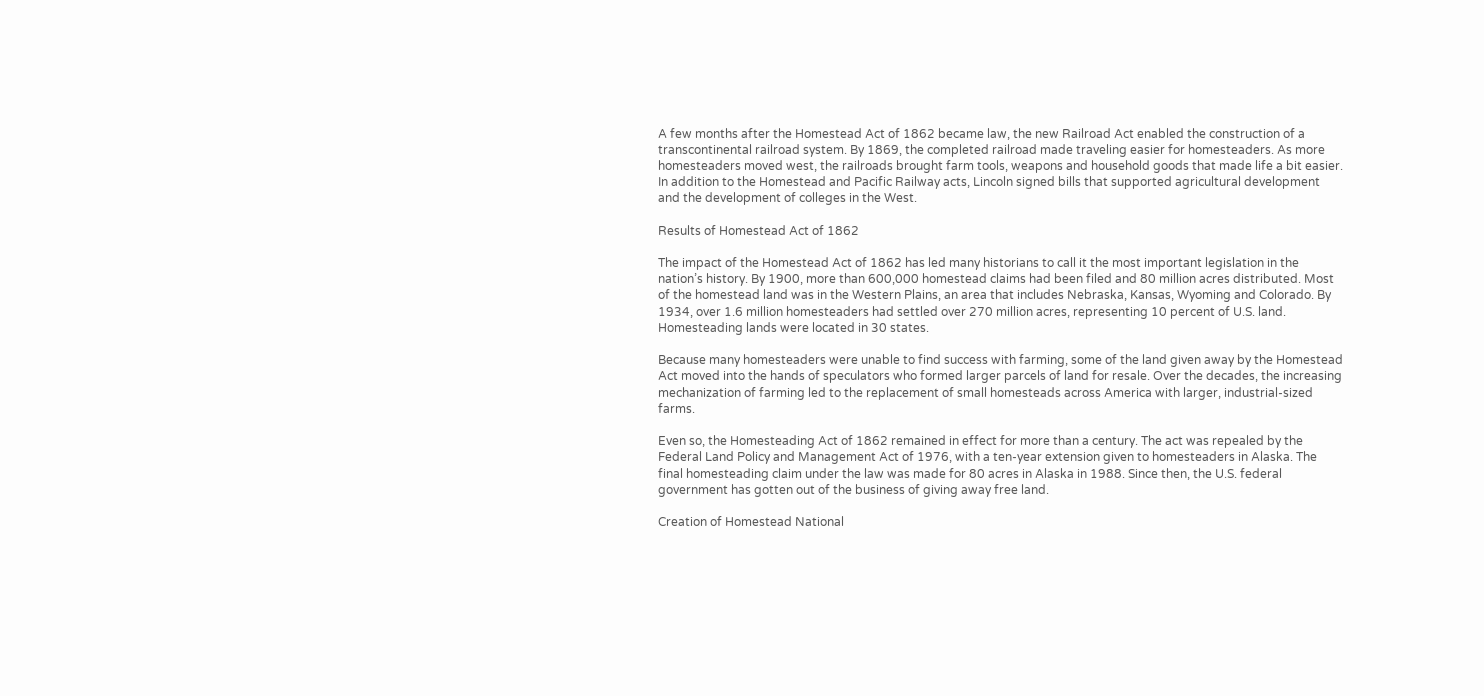A few months after the Homestead Act of 1862 became law, the new Railroad Act enabled the construction of a transcontinental railroad system. By 1869, the completed railroad made traveling easier for homesteaders. As more homesteaders moved west, the railroads brought farm tools, weapons and household goods that made life a bit easier. In addition to the Homestead and Pacific Railway acts, Lincoln signed bills that supported agricultural development and the development of colleges in the West.

Results of Homestead Act of 1862

The impact of the Homestead Act of 1862 has led many historians to call it the most important legislation in the nation’s history. By 1900, more than 600,000 homestead claims had been filed and 80 million acres distributed. Most of the homestead land was in the Western Plains, an area that includes Nebraska, Kansas, Wyoming and Colorado. By 1934, over 1.6 million homesteaders had settled over 270 million acres, representing 10 percent of U.S. land. Homesteading lands were located in 30 states.

Because many homesteaders were unable to find success with farming, some of the land given away by the Homestead Act moved into the hands of speculators who formed larger parcels of land for resale. Over the decades, the increasing mechanization of farming led to the replacement of small homesteads across America with larger, industrial-sized farms.

Even so, the Homesteading Act of 1862 remained in effect for more than a century. The act was repealed by the Federal Land Policy and Management Act of 1976, with a ten-year extension given to homesteaders in Alaska. The final homesteading claim under the law was made for 80 acres in Alaska in 1988. Since then, the U.S. federal government has gotten out of the business of giving away free land.

Creation of Homestead National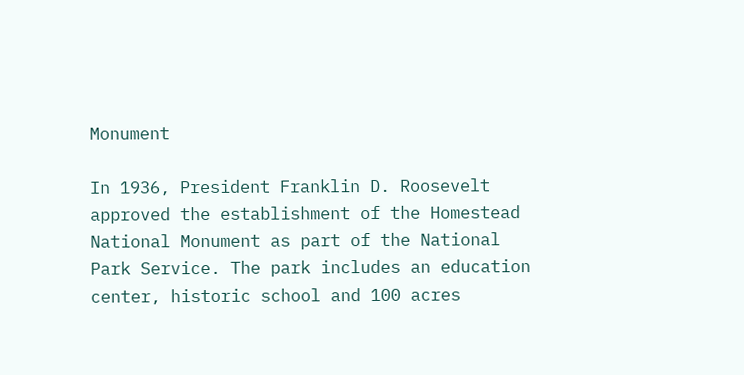Monument

In 1936, President Franklin D. Roosevelt approved the establishment of the Homestead National Monument as part of the National Park Service. The park includes an education center, historic school and 100 acres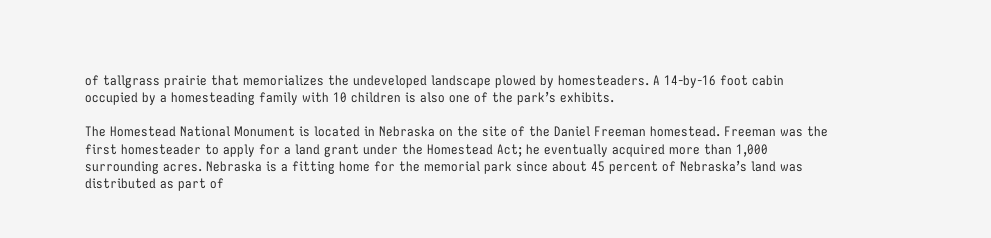of tallgrass prairie that memorializes the undeveloped landscape plowed by homesteaders. A 14-by-16 foot cabin occupied by a homesteading family with 10 children is also one of the park’s exhibits.

The Homestead National Monument is located in Nebraska on the site of the Daniel Freeman homestead. Freeman was the first homesteader to apply for a land grant under the Homestead Act; he eventually acquired more than 1,000 surrounding acres. Nebraska is a fitting home for the memorial park since about 45 percent of Nebraska’s land was distributed as part of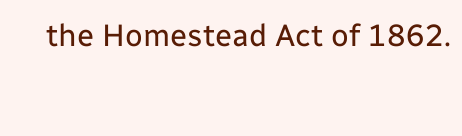the Homestead Act of 1862.